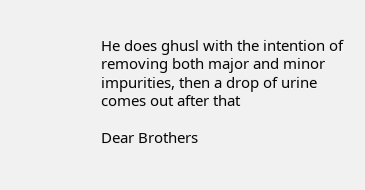He does ghusl with the intention of removing both major and minor impurities, then a drop of urine comes out after that

Dear Brothers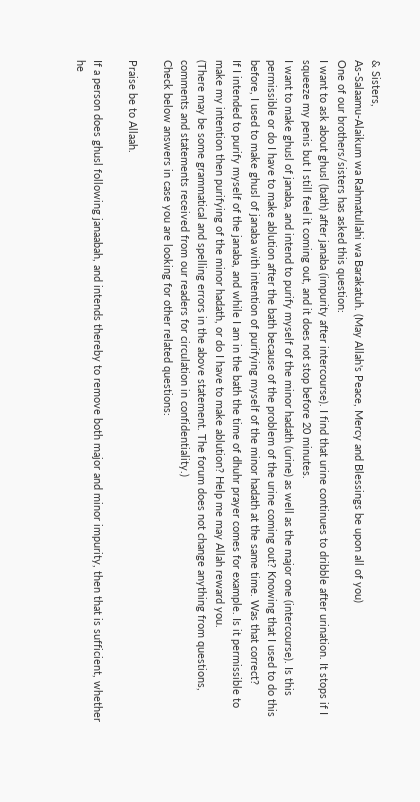& Sisters,
As-Salaamu-Alaikum wa Rahmatullahi wa Barakatuh. (May Allah's Peace, Mercy and Blessings be upon all of you)
One of our brothers/sisters has asked this question:
I want to ask about ghusl (bath) after janaba (impurity after intercourse). I find that urine continues to dribble after urination. It stops if I squeeze my penis but I still feel it coming out, and it does not stop before 20 minutes.
I want to make ghusl of janaba, and intend to purify myself of the minor hadath (urine) as well as the major one (intercourse). Is this permissible or do I have to make ablution after the bath because of the problem of the urine coming out? Knowing that I used to do this before, I used to make ghusl of janaba with intention of purifying myself of the minor hadath at the same time. Was that correct?
If I intended to purify myself of the janaba, and while I am in the bath the time of dhuhr prayer comes for example. Is it permissible to make my intention then purifying of the minor hadath, or do I have to make ablution? Help me may Allah reward you.
(There may be some grammatical and spelling errors in the above statement. The forum does not change anything from questions, comments and statements received from our readers for circulation in confidentiality.)
Check below answers in case you are looking for other related questions:

Praise be to Allaah.

If a person does ghusl following janaabah, and intends thereby to remove both major and minor impurity, then that is sufficient, whether he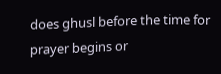does ghusl before the time for prayer begins or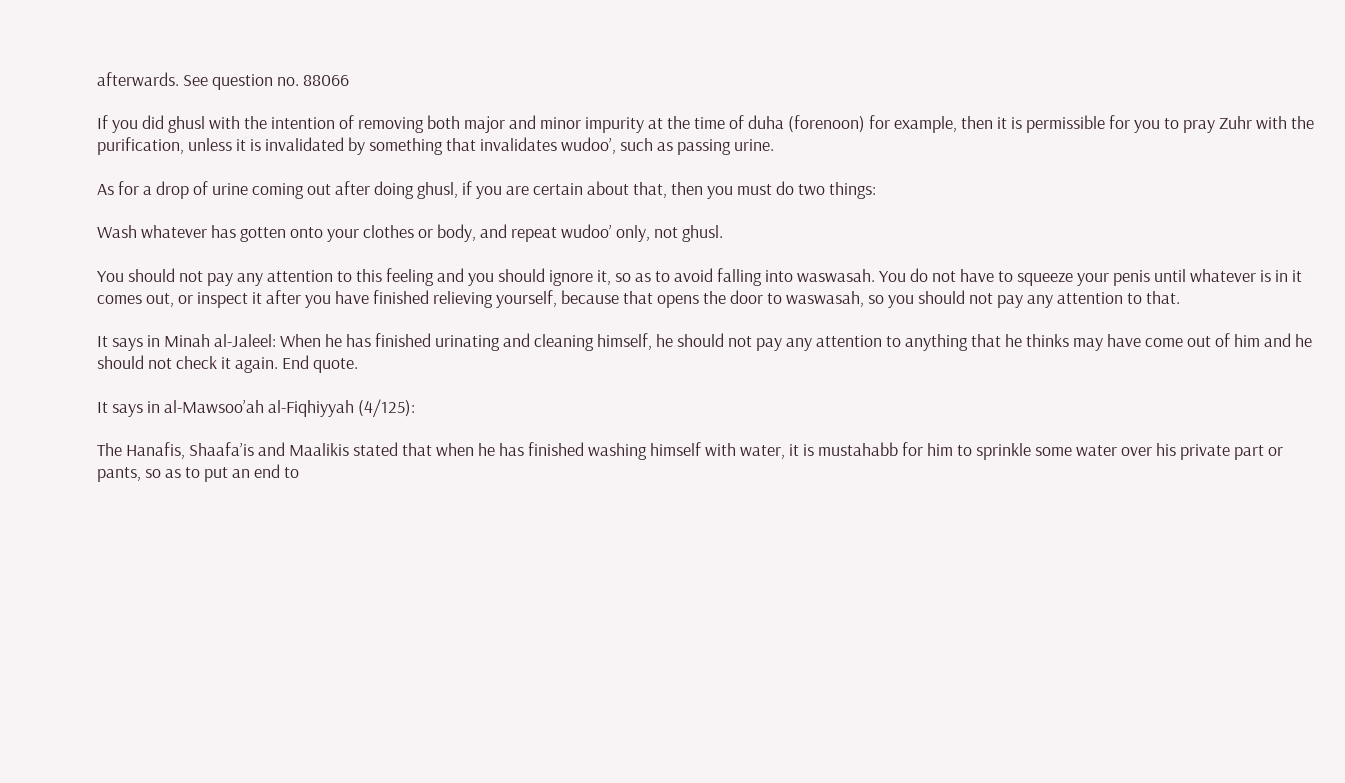afterwards. See question no. 88066

If you did ghusl with the intention of removing both major and minor impurity at the time of duha (forenoon) for example, then it is permissible for you to pray Zuhr with the purification, unless it is invalidated by something that invalidates wudoo’, such as passing urine.

As for a drop of urine coming out after doing ghusl, if you are certain about that, then you must do two things:

Wash whatever has gotten onto your clothes or body, and repeat wudoo’ only, not ghusl.

You should not pay any attention to this feeling and you should ignore it, so as to avoid falling into waswasah. You do not have to squeeze your penis until whatever is in it comes out, or inspect it after you have finished relieving yourself, because that opens the door to waswasah, so you should not pay any attention to that.

It says in Minah al-Jaleel: When he has finished urinating and cleaning himself, he should not pay any attention to anything that he thinks may have come out of him and he should not check it again. End quote.

It says in al-Mawsoo’ah al-Fiqhiyyah (4/125):

The Hanafis, Shaafa’is and Maalikis stated that when he has finished washing himself with water, it is mustahabb for him to sprinkle some water over his private part or pants, so as to put an end to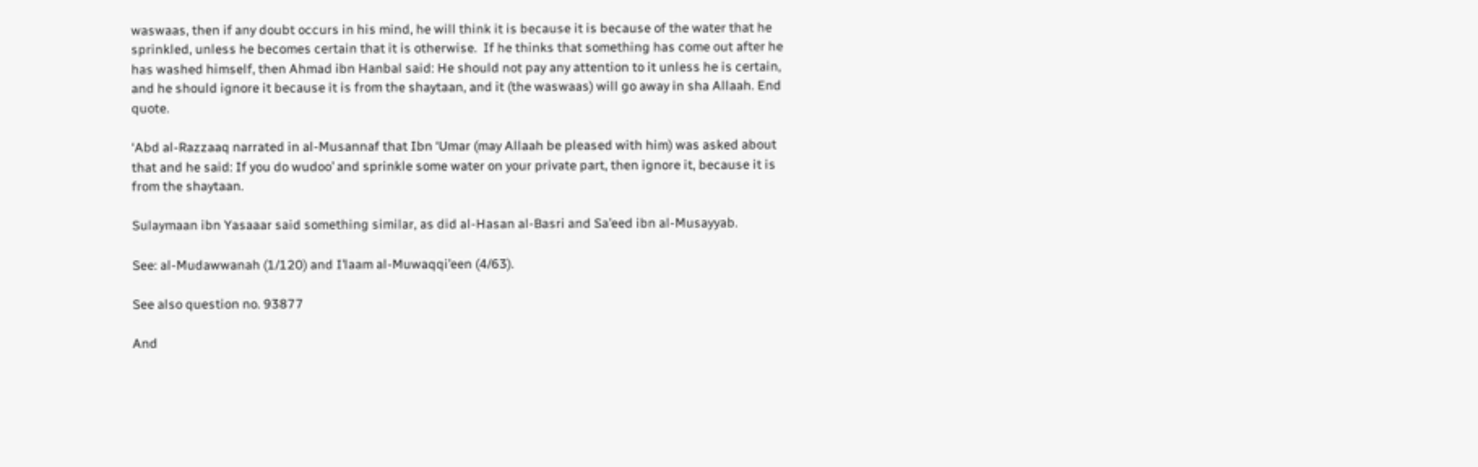waswaas, then if any doubt occurs in his mind, he will think it is because it is because of the water that he sprinkled, unless he becomes certain that it is otherwise.  If he thinks that something has come out after he has washed himself, then Ahmad ibn Hanbal said: He should not pay any attention to it unless he is certain, and he should ignore it because it is from the shaytaan, and it (the waswaas) will go away in sha Allaah. End quote.

‘Abd al-Razzaaq narrated in al-Musannaf that Ibn ‘Umar (may Allaah be pleased with him) was asked about that and he said: If you do wudoo’ and sprinkle some water on your private part, then ignore it, because it is from the shaytaan.

Sulaymaan ibn Yasaaar said something similar, as did al-Hasan al-Basri and Sa’eed ibn al-Musayyab.

See: al-Mudawwanah (1/120) and I’laam al-Muwaqqi’een (4/63).

See also question no. 93877

And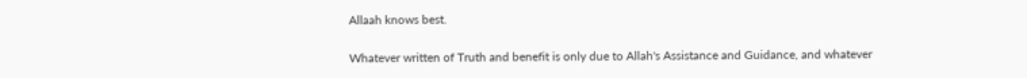Allaah knows best.

Whatever written of Truth and benefit is only due to Allah's Assistance and Guidance, and whatever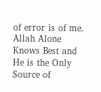of error is of me. Allah Alone Knows Best and He is the Only Source of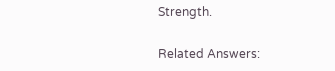Strength.

Related Answers: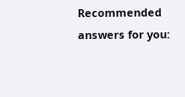Recommended answers for you: